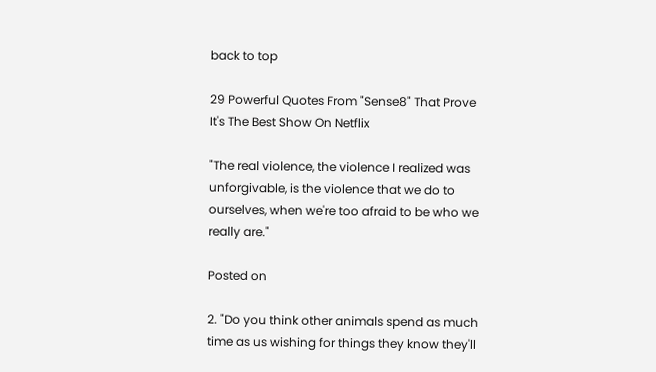back to top

29 Powerful Quotes From "Sense8" That Prove It's The Best Show On Netflix

"The real violence, the violence I realized was unforgivable, is the violence that we do to ourselves, when we're too afraid to be who we really are."

Posted on

2. "Do you think other animals spend as much time as us wishing for things they know they'll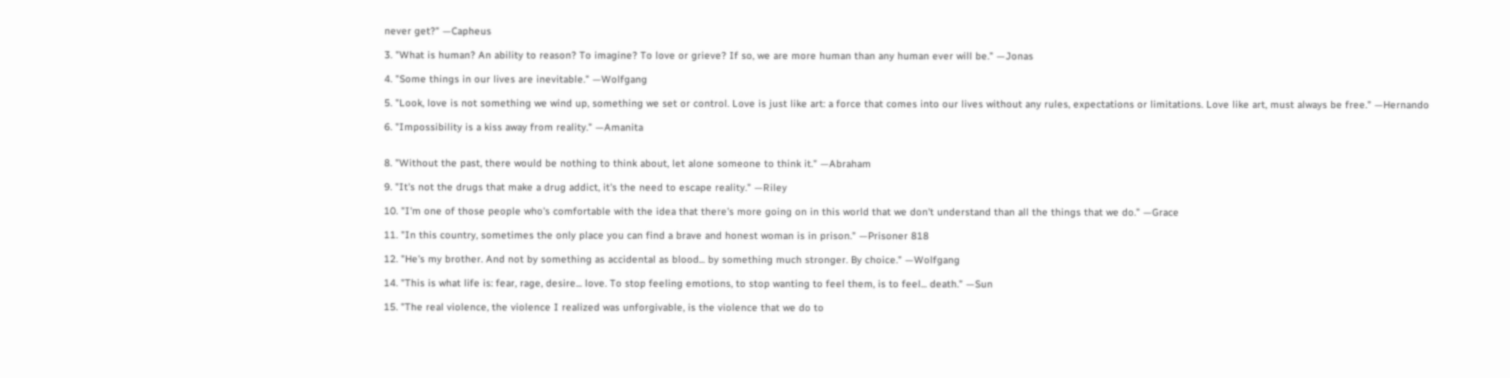never get?" —Capheus

3. "What is human? An ability to reason? To imagine? To love or grieve? If so, we are more human than any human ever will be." —Jonas

4. "Some things in our lives are inevitable." —Wolfgang

5. "Look, love is not something we wind up, something we set or control. Love is just like art: a force that comes into our lives without any rules, expectations or limitations. Love like art, must always be free." —Hernando

6. "Impossibility is a kiss away from reality." —Amanita


8. "Without the past, there would be nothing to think about, let alone someone to think it." —Abraham

9. "It's not the drugs that make a drug addict, it's the need to escape reality." —Riley

10. "I'm one of those people who's comfortable with the idea that there's more going on in this world that we don't understand than all the things that we do." —Grace

11. "In this country, sometimes the only place you can find a brave and honest woman is in prison." —Prisoner 818

12. "He's my brother. And not by something as accidental as blood... by something much stronger. By choice." —Wolfgang

14. "This is what life is: fear, rage, desire... love. To stop feeling emotions, to stop wanting to feel them, is to feel... death." —Sun

15. "The real violence, the violence I realized was unforgivable, is the violence that we do to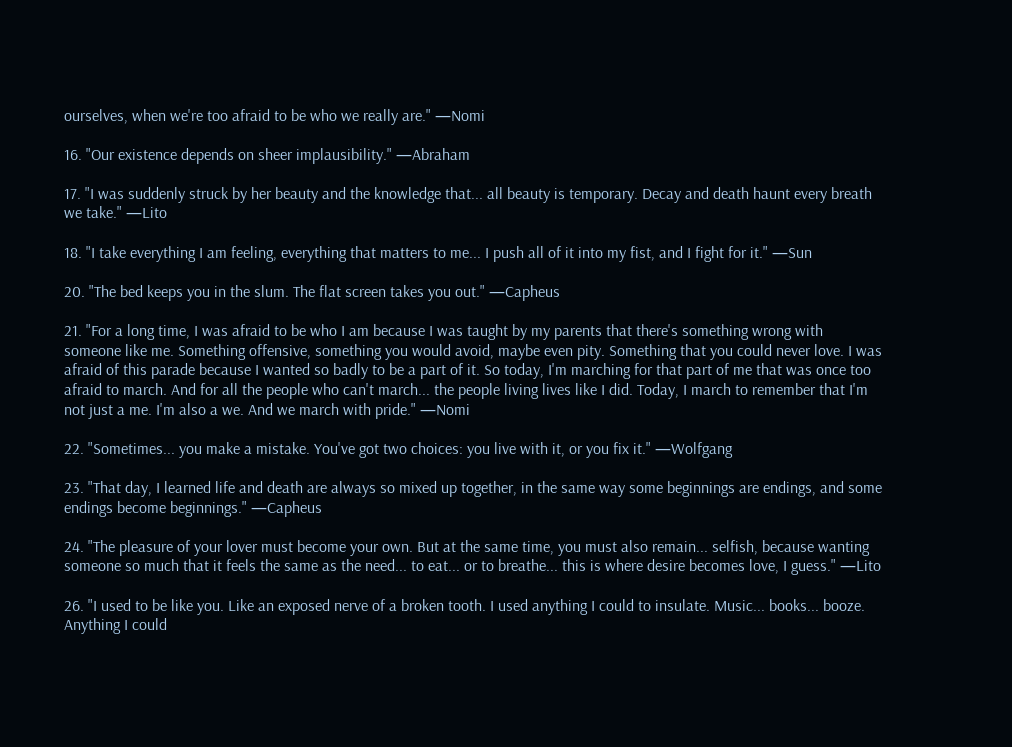ourselves, when we're too afraid to be who we really are." —Nomi

16. "Our existence depends on sheer implausibility." —Abraham

17. "I was suddenly struck by her beauty and the knowledge that... all beauty is temporary. Decay and death haunt every breath we take." —Lito

18. "I take everything I am feeling, everything that matters to me... I push all of it into my fist, and I fight for it." —Sun

20. "The bed keeps you in the slum. The flat screen takes you out." —Capheus

21. "For a long time, I was afraid to be who I am because I was taught by my parents that there's something wrong with someone like me. Something offensive, something you would avoid, maybe even pity. Something that you could never love. I was afraid of this parade because I wanted so badly to be a part of it. So today, I'm marching for that part of me that was once too afraid to march. And for all the people who can't march... the people living lives like I did. Today, I march to remember that I'm not just a me. I'm also a we. And we march with pride." —Nomi

22. "Sometimes... you make a mistake. You've got two choices: you live with it, or you fix it." —Wolfgang

23. "That day, I learned life and death are always so mixed up together, in the same way some beginnings are endings, and some endings become beginnings." —Capheus

24. "The pleasure of your lover must become your own. But at the same time, you must also remain... selfish, because wanting someone so much that it feels the same as the need... to eat... or to breathe... this is where desire becomes love, I guess." —Lito

26. "I used to be like you. Like an exposed nerve of a broken tooth. I used anything I could to insulate. Music... books... booze. Anything I could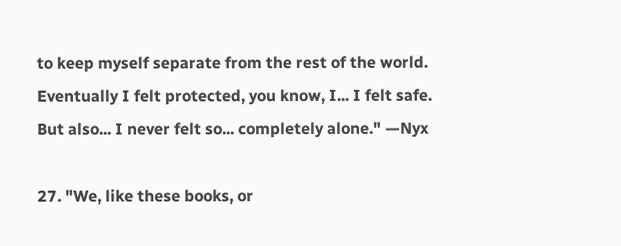to keep myself separate from the rest of the world. Eventually I felt protected, you know, I... I felt safe. But also... I never felt so... completely alone." —Nyx

27. "We, like these books, or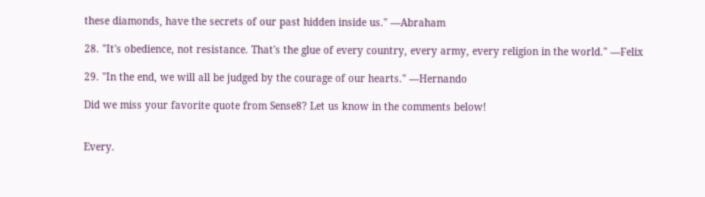these diamonds, have the secrets of our past hidden inside us." —Abraham

28. "It's obedience, not resistance. That's the glue of every country, every army, every religion in the world." —Felix

29. "In the end, we will all be judged by the courage of our hearts." —Hernando

Did we miss your favorite quote from Sense8? Let us know in the comments below!


Every.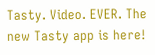Tasty. Video. EVER. The new Tasty app is here!